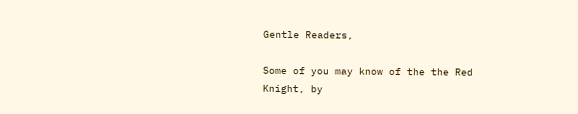Gentle Readers,

Some of you may know of the the Red Knight, by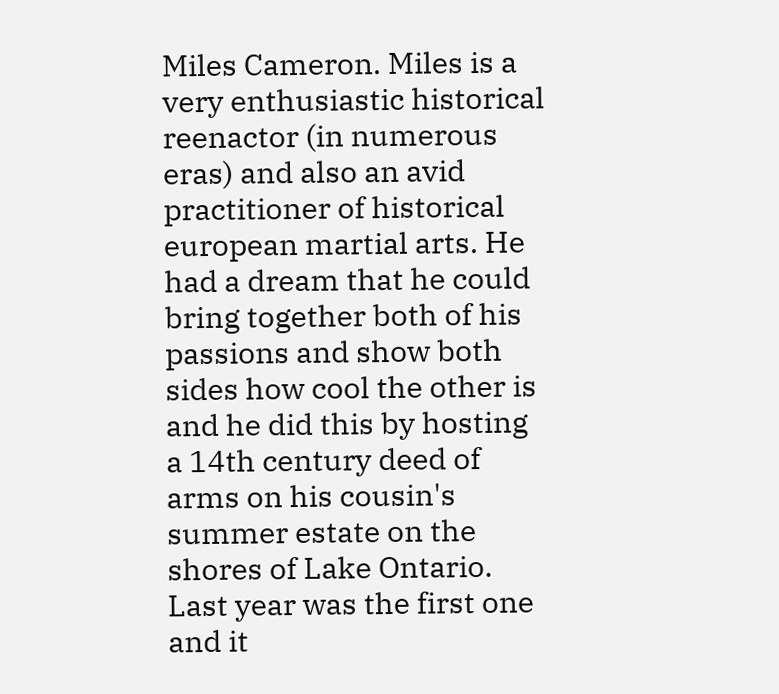Miles Cameron. Miles is a very enthusiastic historical reenactor (in numerous eras) and also an avid practitioner of historical european martial arts. He had a dream that he could bring together both of his passions and show both sides how cool the other is and he did this by hosting a 14th century deed of arms on his cousin's summer estate on the shores of Lake Ontario. Last year was the first one and it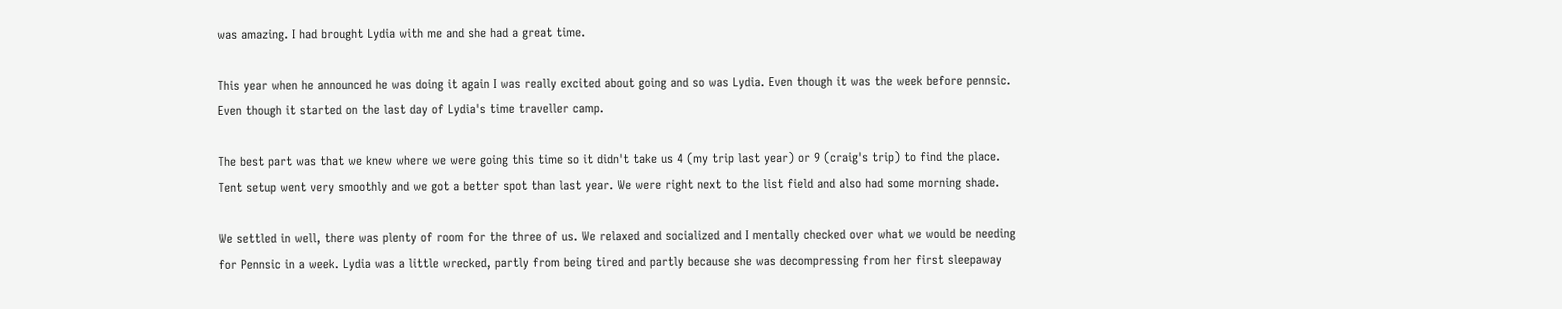was amazing. I had brought Lydia with me and she had a great time.

This year when he announced he was doing it again I was really excited about going and so was Lydia. Even though it was the week before pennsic. Even though it started on the last day of Lydia's time traveller camp.

The best part was that we knew where we were going this time so it didn't take us 4 (my trip last year) or 9 (craig's trip) to find the place. Tent setup went very smoothly and we got a better spot than last year. We were right next to the list field and also had some morning shade.

We settled in well, there was plenty of room for the three of us. We relaxed and socialized and I mentally checked over what we would be needing for Pennsic in a week. Lydia was a little wrecked, partly from being tired and partly because she was decompressing from her first sleepaway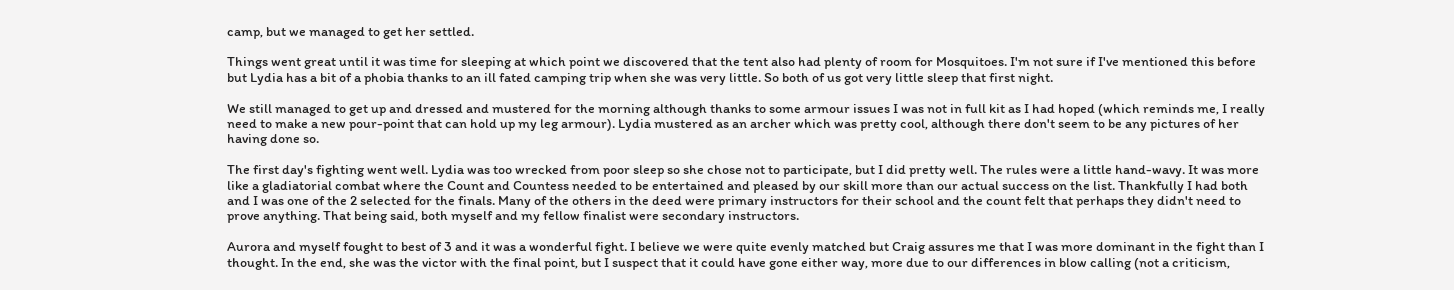camp, but we managed to get her settled.

Things went great until it was time for sleeping at which point we discovered that the tent also had plenty of room for Mosquitoes. I'm not sure if I've mentioned this before but Lydia has a bit of a phobia thanks to an ill fated camping trip when she was very little. So both of us got very little sleep that first night.

We still managed to get up and dressed and mustered for the morning although thanks to some armour issues I was not in full kit as I had hoped (which reminds me, I really need to make a new pour-point that can hold up my leg armour). Lydia mustered as an archer which was pretty cool, although there don't seem to be any pictures of her having done so.

The first day's fighting went well. Lydia was too wrecked from poor sleep so she chose not to participate, but I did pretty well. The rules were a little hand-wavy. It was more like a gladiatorial combat where the Count and Countess needed to be entertained and pleased by our skill more than our actual success on the list. Thankfully I had both and I was one of the 2 selected for the finals. Many of the others in the deed were primary instructors for their school and the count felt that perhaps they didn't need to prove anything. That being said, both myself and my fellow finalist were secondary instructors.

Aurora and myself fought to best of 3 and it was a wonderful fight. I believe we were quite evenly matched but Craig assures me that I was more dominant in the fight than I thought. In the end, she was the victor with the final point, but I suspect that it could have gone either way, more due to our differences in blow calling (not a criticism,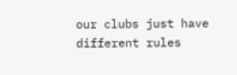our clubs just have different rules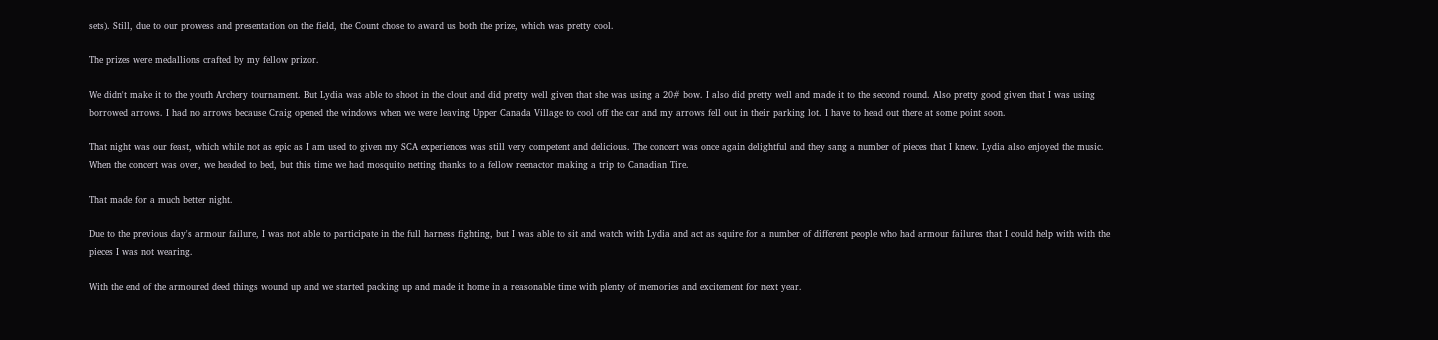sets). Still, due to our prowess and presentation on the field, the Count chose to award us both the prize, which was pretty cool.

The prizes were medallions crafted by my fellow prizor.

We didn't make it to the youth Archery tournament. But Lydia was able to shoot in the clout and did pretty well given that she was using a 20# bow. I also did pretty well and made it to the second round. Also pretty good given that I was using borrowed arrows. I had no arrows because Craig opened the windows when we were leaving Upper Canada Village to cool off the car and my arrows fell out in their parking lot. I have to head out there at some point soon.

That night was our feast, which while not as epic as I am used to given my SCA experiences was still very competent and delicious. The concert was once again delightful and they sang a number of pieces that I knew. Lydia also enjoyed the music. When the concert was over, we headed to bed, but this time we had mosquito netting thanks to a fellow reenactor making a trip to Canadian Tire.

That made for a much better night.

Due to the previous day's armour failure, I was not able to participate in the full harness fighting, but I was able to sit and watch with Lydia and act as squire for a number of different people who had armour failures that I could help with with the pieces I was not wearing.

With the end of the armoured deed things wound up and we started packing up and made it home in a reasonable time with plenty of memories and excitement for next year.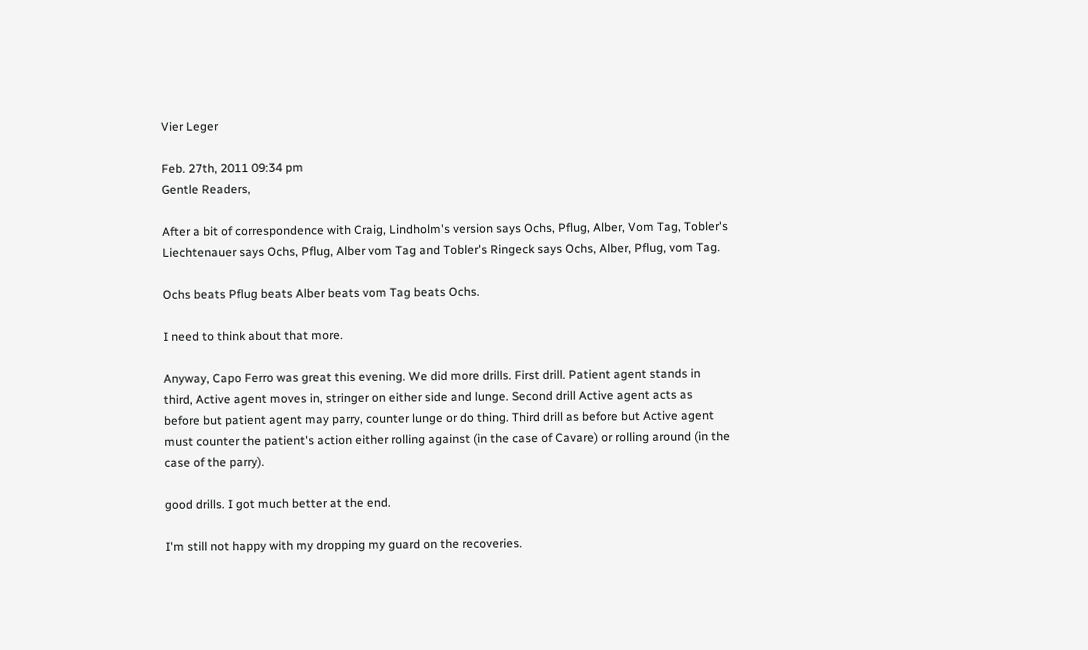Vier Leger

Feb. 27th, 2011 09:34 pm
Gentle Readers,

After a bit of correspondence with Craig, Lindholm's version says Ochs, Pflug, Alber, Vom Tag, Tobler's Liechtenauer says Ochs, Pflug, Alber vom Tag and Tobler's Ringeck says Ochs, Alber, Pflug, vom Tag.

Ochs beats Pflug beats Alber beats vom Tag beats Ochs.

I need to think about that more.

Anyway, Capo Ferro was great this evening. We did more drills. First drill. Patient agent stands in third, Active agent moves in, stringer on either side and lunge. Second drill Active agent acts as before but patient agent may parry, counter lunge or do thing. Third drill as before but Active agent must counter the patient's action either rolling against (in the case of Cavare) or rolling around (in the case of the parry).

good drills. I got much better at the end.

I'm still not happy with my dropping my guard on the recoveries.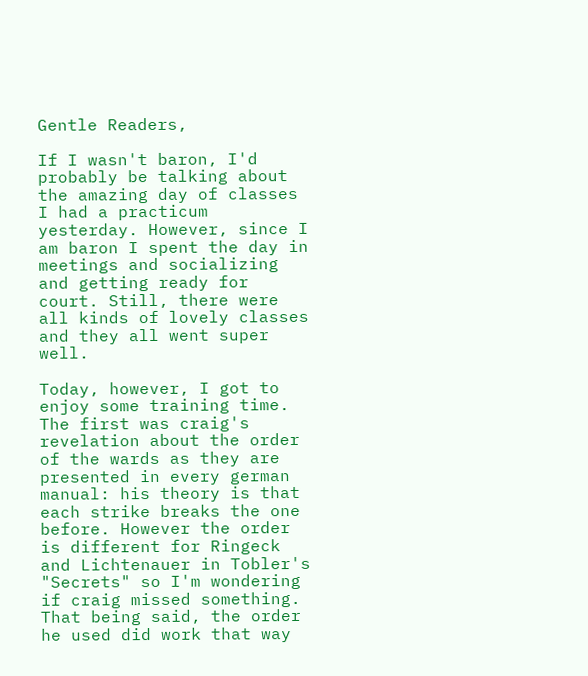Gentle Readers,

If I wasn't baron, I'd probably be talking about the amazing day of classes I had a practicum yesterday. However, since I am baron I spent the day in meetings and socializing and getting ready for court. Still, there were all kinds of lovely classes and they all went super well.

Today, however, I got to enjoy some training time. The first was craig's revelation about the order of the wards as they are presented in every german manual: his theory is that each strike breaks the one before. However the order is different for Ringeck and Lichtenauer in Tobler's "Secrets" so I'm wondering if craig missed something. That being said, the order he used did work that way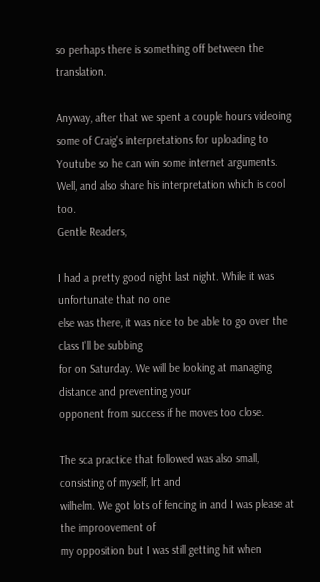so perhaps there is something off between the translation.

Anyway, after that we spent a couple hours videoing some of Craig's interpretations for uploading to Youtube so he can win some internet arguments. Well, and also share his interpretation which is cool too.
Gentle Readers,

I had a pretty good night last night. While it was unfortunate that no one
else was there, it was nice to be able to go over the class I'll be subbing
for on Saturday. We will be looking at managing distance and preventing your
opponent from success if he moves too close.

The sca practice that followed was also small, consisting of myself, lrt and
wilhelm. We got lots of fencing in and I was please at the improovement of
my opposition but I was still getting hit when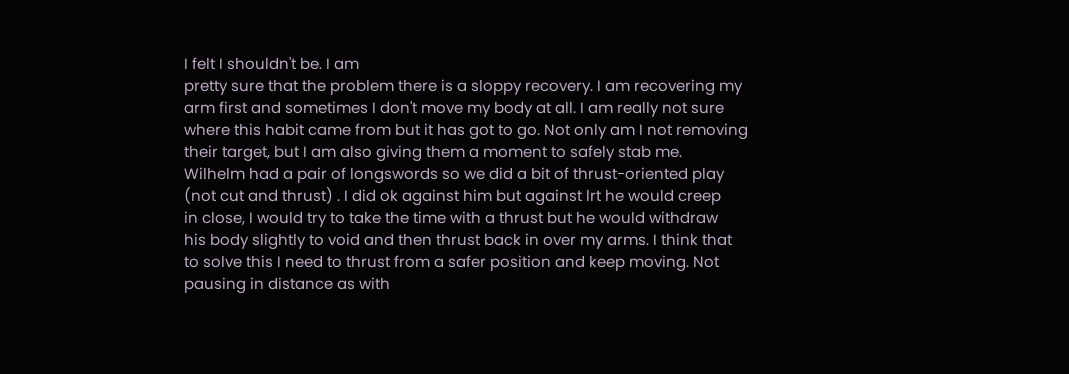I felt I shouldn't be. I am
pretty sure that the problem there is a sloppy recovery. I am recovering my
arm first and sometimes I don't move my body at all. I am really not sure
where this habit came from but it has got to go. Not only am I not removing
their target, but I am also giving them a moment to safely stab me.
Wilhelm had a pair of longswords so we did a bit of thrust-oriented play
(not cut and thrust) . I did ok against him but against lrt he would creep
in close, I would try to take the time with a thrust but he would withdraw
his body slightly to void and then thrust back in over my arms. I think that
to solve this I need to thrust from a safer position and keep moving. Not
pausing in distance as with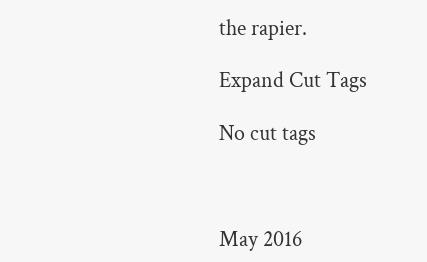the rapier.

Expand Cut Tags

No cut tags



May 2016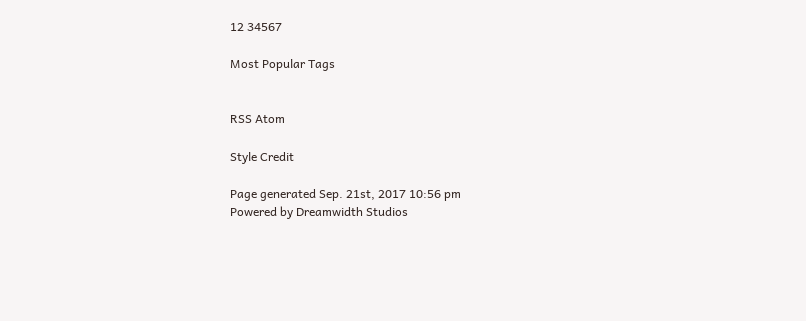12 34567

Most Popular Tags


RSS Atom

Style Credit

Page generated Sep. 21st, 2017 10:56 pm
Powered by Dreamwidth Studios